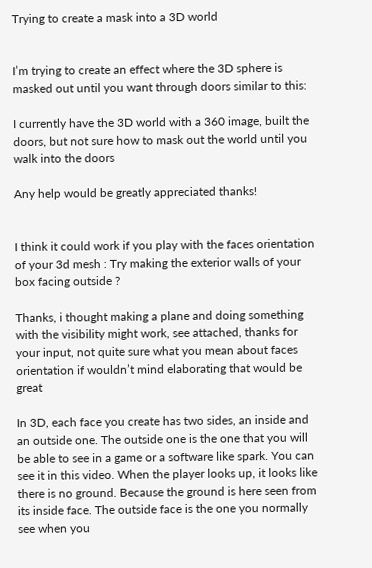Trying to create a mask into a 3D world


I’m trying to create an effect where the 3D sphere is masked out until you want through doors similar to this:

I currently have the 3D world with a 360 image, built the doors, but not sure how to mask out the world until you walk into the doors

Any help would be greatly appreciated thanks!


I think it could work if you play with the faces orientation of your 3d mesh : Try making the exterior walls of your box facing outside ?

Thanks, i thought making a plane and doing something with the visibility might work, see attached, thanks for your input, not quite sure what you mean about faces orientation if wouldn’t mind elaborating that would be great

In 3D, each face you create has two sides, an inside and an outside one. The outside one is the one that you will be able to see in a game or a software like spark. You can see it in this video. When the player looks up, it looks like there is no ground. Because the ground is here seen from its inside face. The outside face is the one you normally see when you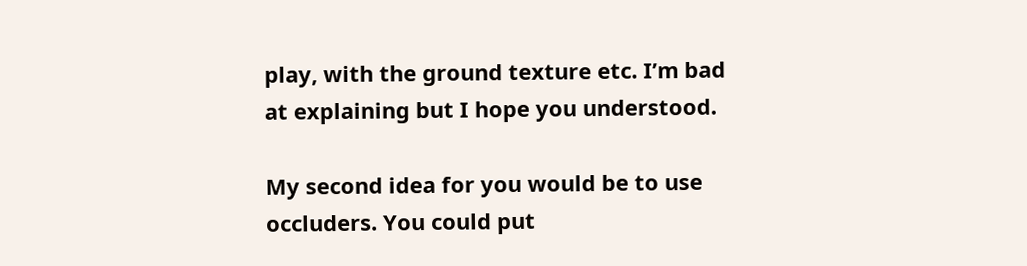play, with the ground texture etc. I’m bad at explaining but I hope you understood.

My second idea for you would be to use occluders. You could put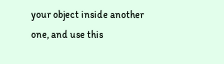your object inside another one, and use this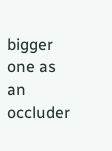bigger one as an occluder